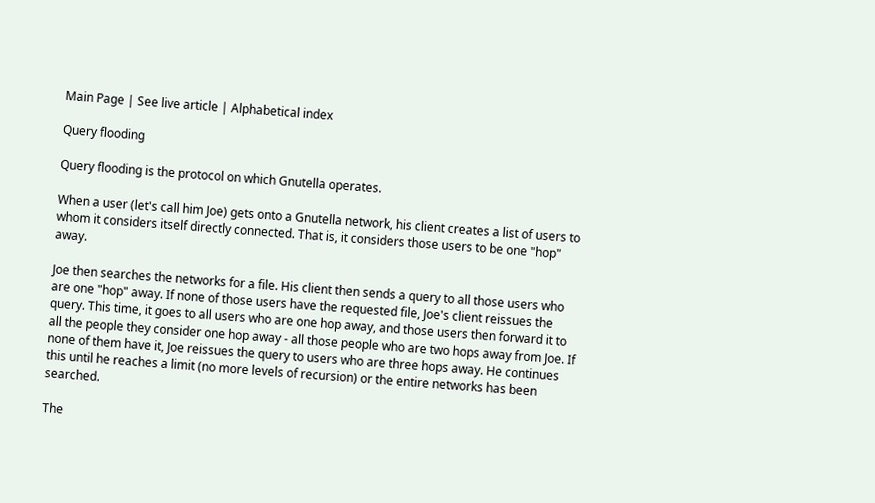Main Page | See live article | Alphabetical index

Query flooding

Query flooding is the protocol on which Gnutella operates.

When a user (let's call him Joe) gets onto a Gnutella network, his client creates a list of users to whom it considers itself directly connected. That is, it considers those users to be one "hop" away.

Joe then searches the networks for a file. His client then sends a query to all those users who are one "hop" away. If none of those users have the requested file, Joe's client reissues the query. This time, it goes to all users who are one hop away, and those users then forward it to all the people they consider one hop away - all those people who are two hops away from Joe. If none of them have it, Joe reissues the query to users who are three hops away. He continues this until he reaches a limit (no more levels of recursion) or the entire networks has been searched.

The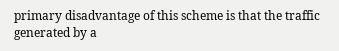primary disadvantage of this scheme is that the traffic generated by a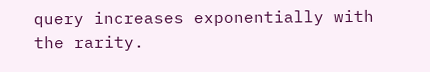query increases exponentially with the rarity.